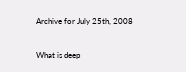Archive for July 25th, 2008

What is deep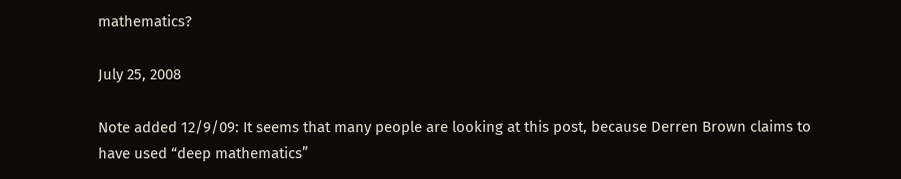mathematics?

July 25, 2008

Note added 12/9/09: It seems that many people are looking at this post, because Derren Brown claims to have used “deep mathematics”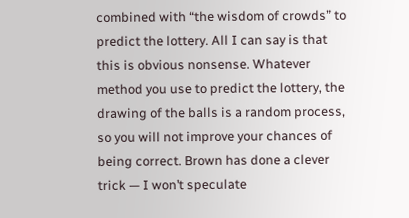combined with “the wisdom of crowds” to predict the lottery. All I can say is that this is obvious nonsense. Whatever method you use to predict the lottery, the drawing of the balls is a random process, so you will not improve your chances of being correct. Brown has done a clever trick — I won’t speculate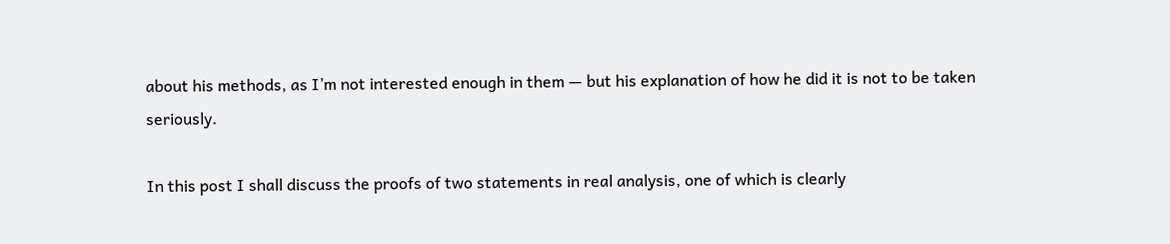about his methods, as I’m not interested enough in them — but his explanation of how he did it is not to be taken seriously.

In this post I shall discuss the proofs of two statements in real analysis, one of which is clearly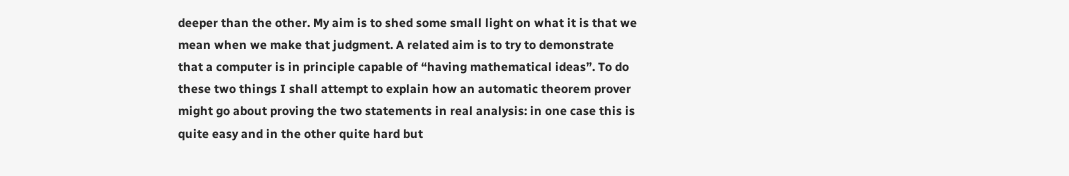deeper than the other. My aim is to shed some small light on what it is that we mean when we make that judgment. A related aim is to try to demonstrate that a computer is in principle capable of “having mathematical ideas”. To do these two things I shall attempt to explain how an automatic theorem prover might go about proving the two statements in real analysis: in one case this is quite easy and in the other quite hard but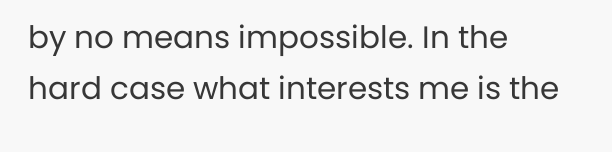by no means impossible. In the hard case what interests me is the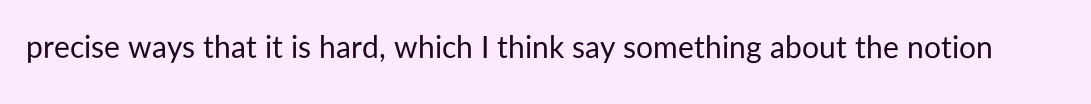precise ways that it is hard, which I think say something about the notion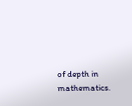of depth in mathematics.